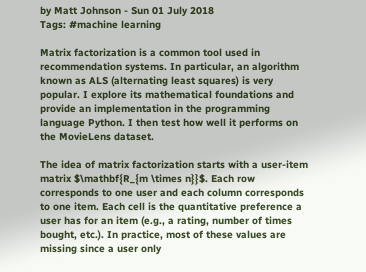by Matt Johnson - Sun 01 July 2018
Tags: #machine learning

Matrix factorization is a common tool used in recommendation systems. In particular, an algorithm known as ALS (alternating least squares) is very popular. I explore its mathematical foundations and provide an implementation in the programming language Python. I then test how well it performs on the MovieLens dataset.

The idea of matrix factorization starts with a user-item matrix $\mathbf{R_{m \times n}}$. Each row corresponds to one user and each column corresponds to one item. Each cell is the quantitative preference a user has for an item (e.g., a rating, number of times bought, etc.). In practice, most of these values are missing since a user only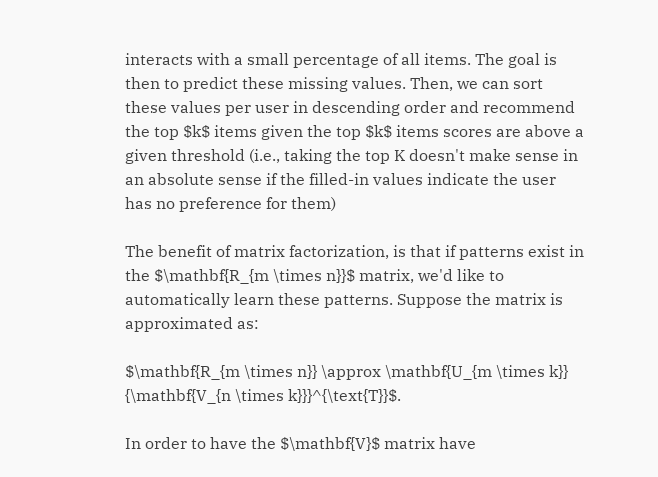interacts with a small percentage of all items. The goal is then to predict these missing values. Then, we can sort these values per user in descending order and recommend the top $k$ items given the top $k$ items scores are above a given threshold (i.e., taking the top K doesn't make sense in an absolute sense if the filled-in values indicate the user has no preference for them)

The benefit of matrix factorization, is that if patterns exist in the $\mathbf{R_{m \times n}}$ matrix, we'd like to automatically learn these patterns. Suppose the matrix is approximated as:

$\mathbf{R_{m \times n}} \approx \mathbf{U_{m \times k}} {\mathbf{V_{n \times k}}}^{\text{T}}$.

In order to have the $\mathbf{V}$ matrix have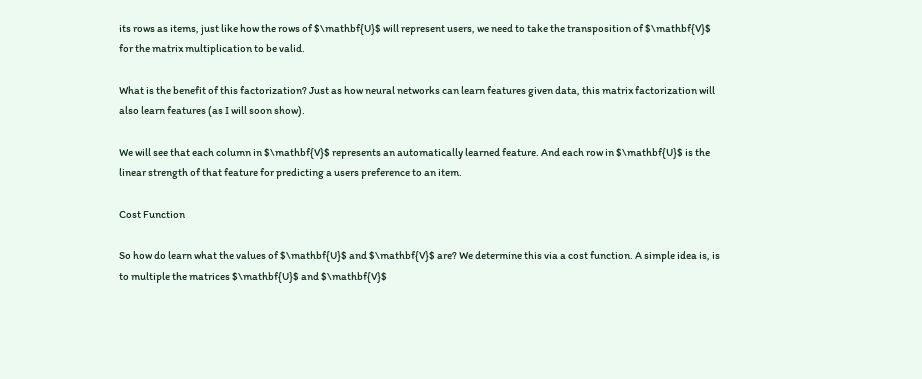its rows as items, just like how the rows of $\mathbf{U}$ will represent users, we need to take the transposition of $\mathbf{V}$ for the matrix multiplication to be valid.

What is the benefit of this factorization? Just as how neural networks can learn features given data, this matrix factorization will also learn features (as I will soon show).

We will see that each column in $\mathbf{V}$ represents an automatically learned feature. And each row in $\mathbf{U}$ is the linear strength of that feature for predicting a users preference to an item.

Cost Function

So how do learn what the values of $\mathbf{U}$ and $\mathbf{V}$ are? We determine this via a cost function. A simple idea is, is to multiple the matrices $\mathbf{U}$ and $\mathbf{V}$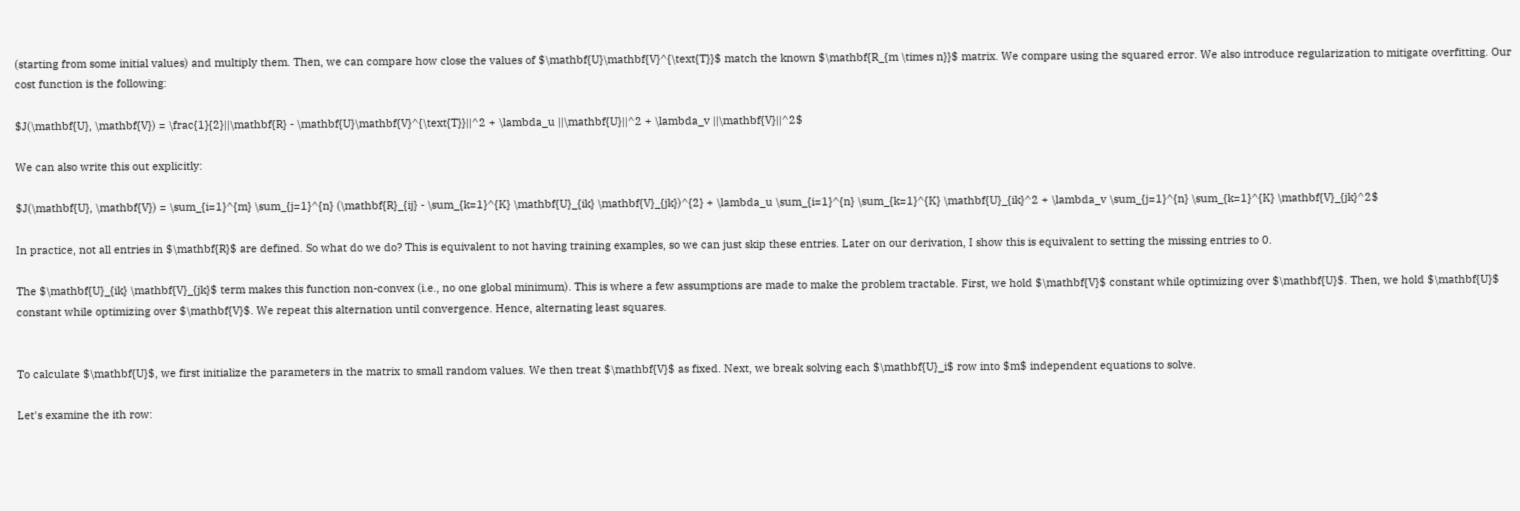(starting from some initial values) and multiply them. Then, we can compare how close the values of $\mathbf{U}\mathbf{V}^{\text{T}}$ match the known $\mathbf{R_{m \times n}}$ matrix. We compare using the squared error. We also introduce regularization to mitigate overfitting. Our cost function is the following:

$J(\mathbf{U}, \mathbf{V}) = \frac{1}{2}||\mathbf{R} - \mathbf{U}\mathbf{V}^{\text{T}}||^2 + \lambda_u ||\mathbf{U}||^2 + \lambda_v ||\mathbf{V}||^2$

We can also write this out explicitly:

$J(\mathbf{U}, \mathbf{V}) = \sum_{i=1}^{m} \sum_{j=1}^{n} (\mathbf{R}_{ij} - \sum_{k=1}^{K} \mathbf{U}_{ik} \mathbf{V}_{jk})^{2} + \lambda_u \sum_{i=1}^{n} \sum_{k=1}^{K} \mathbf{U}_{ik}^2 + \lambda_v \sum_{j=1}^{n} \sum_{k=1}^{K} \mathbf{V}_{jk}^2$

In practice, not all entries in $\mathbf{R}$ are defined. So what do we do? This is equivalent to not having training examples, so we can just skip these entries. Later on our derivation, I show this is equivalent to setting the missing entries to 0.

The $\mathbf{U}_{ik} \mathbf{V}_{jk}$ term makes this function non-convex (i.e., no one global minimum). This is where a few assumptions are made to make the problem tractable. First, we hold $\mathbf{V}$ constant while optimizing over $\mathbf{U}$. Then, we hold $\mathbf{U}$ constant while optimizing over $\mathbf{V}$. We repeat this alternation until convergence. Hence, alternating least squares.


To calculate $\mathbf{U}$, we first initialize the parameters in the matrix to small random values. We then treat $\mathbf{V}$ as fixed. Next, we break solving each $\mathbf{U}_i$ row into $m$ independent equations to solve.

Let's examine the ith row: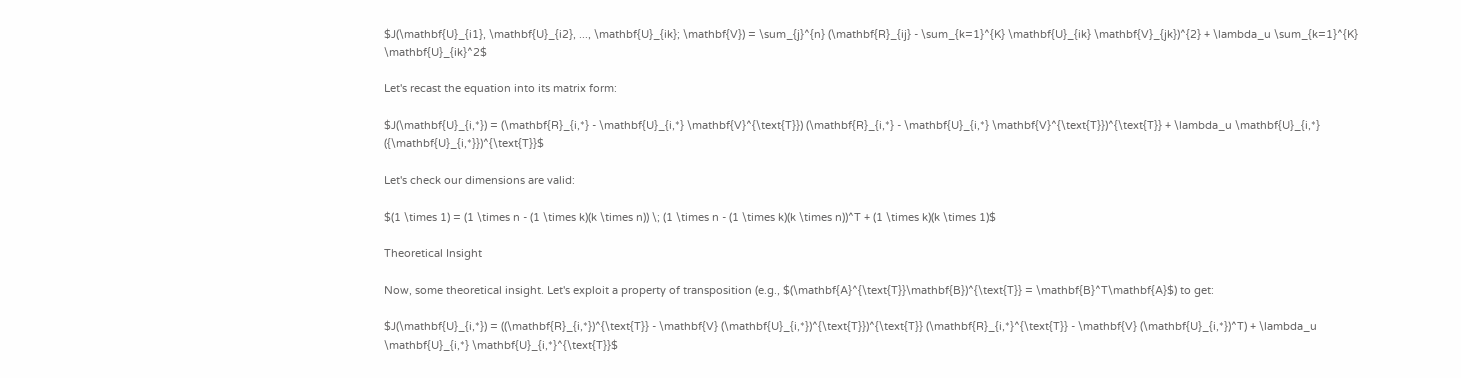$J(\mathbf{U}_{i1}, \mathbf{U}_{i2}, ..., \mathbf{U}_{ik}; \mathbf{V}) = \sum_{j}^{n} (\mathbf{R}_{ij} - \sum_{k=1}^{K} \mathbf{U}_{ik} \mathbf{V}_{jk})^{2} + \lambda_u \sum_{k=1}^{K} \mathbf{U}_{ik}^2$

Let's recast the equation into its matrix form:

$J(\mathbf{U}_{i,*}) = (\mathbf{R}_{i,*} - \mathbf{U}_{i,*} \mathbf{V}^{\text{T}}) (\mathbf{R}_{i,*} - \mathbf{U}_{i,*} \mathbf{V}^{\text{T}})^{\text{T}} + \lambda_u \mathbf{U}_{i,*} ({\mathbf{U}_{i,*}})^{\text{T}}$

Let's check our dimensions are valid:

$(1 \times 1) = (1 \times n - (1 \times k)(k \times n)) \; (1 \times n - (1 \times k)(k \times n))^T + (1 \times k)(k \times 1)$

Theoretical Insight

Now, some theoretical insight. Let's exploit a property of transposition (e.g., $(\mathbf{A}^{\text{T}}\mathbf{B})^{\text{T}} = \mathbf{B}^T\mathbf{A}$) to get:

$J(\mathbf{U}_{i,*}) = ((\mathbf{R}_{i,*})^{\text{T}} - \mathbf{V} (\mathbf{U}_{i,*})^{\text{T}})^{\text{T}} (\mathbf{R}_{i,*}^{\text{T}} - \mathbf{V} (\mathbf{U}_{i,*})^T) + \lambda_u \mathbf{U}_{i,*} \mathbf{U}_{i,*}^{\text{T}}$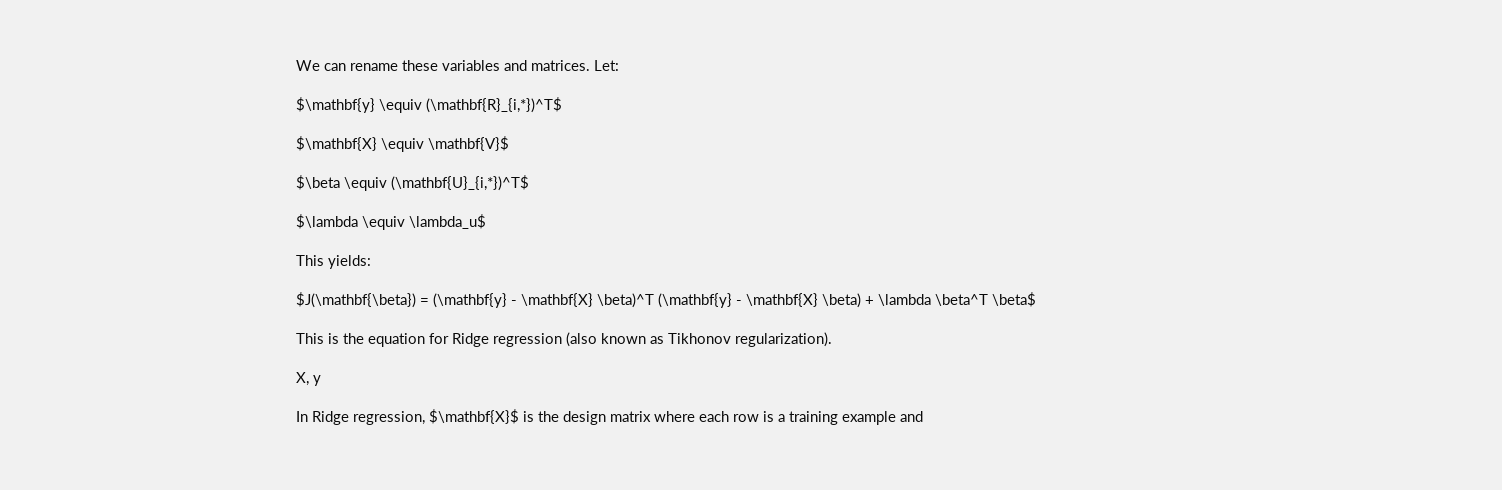We can rename these variables and matrices. Let:

$\mathbf{y} \equiv (\mathbf{R}_{i,*})^T$

$\mathbf{X} \equiv \mathbf{V}$

$\beta \equiv (\mathbf{U}_{i,*})^T$

$\lambda \equiv \lambda_u$

This yields:

$J(\mathbf{\beta}) = (\mathbf{y} - \mathbf{X} \beta)^T (\mathbf{y} - \mathbf{X} \beta) + \lambda \beta^T \beta$

This is the equation for Ridge regression (also known as Tikhonov regularization).

X, y

In Ridge regression, $\mathbf{X}$ is the design matrix where each row is a training example and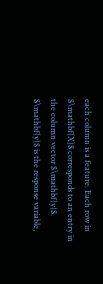each column is a feature. Each row in $\mathbf{X}$ corresponds to an entry in the column vector $\mathbf{y}$. $\mathbf{y}$ is the response variable,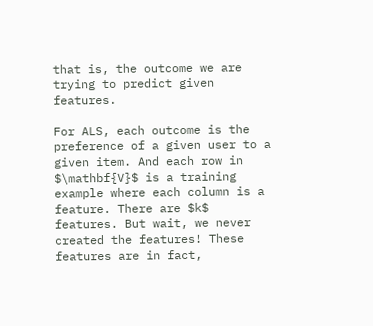that is, the outcome we are trying to predict given features.

For ALS, each outcome is the preference of a given user to a given item. And each row in $\mathbf{V}$ is a training example where each column is a feature. There are $k$ features. But wait, we never created the features! These features are in fact,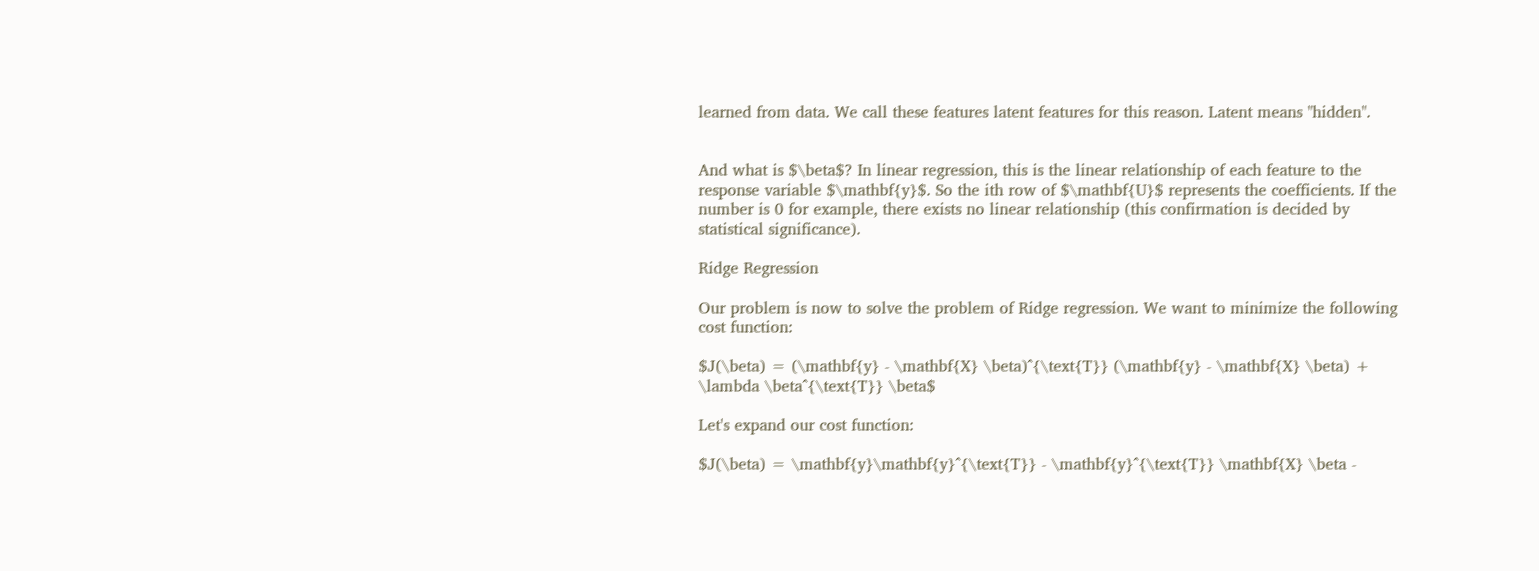learned from data. We call these features latent features for this reason. Latent means "hidden".


And what is $\beta$? In linear regression, this is the linear relationship of each feature to the response variable $\mathbf{y}$. So the ith row of $\mathbf{U}$ represents the coefficients. If the number is 0 for example, there exists no linear relationship (this confirmation is decided by statistical significance).

Ridge Regression

Our problem is now to solve the problem of Ridge regression. We want to minimize the following cost function:

$J(\beta) = (\mathbf{y} - \mathbf{X} \beta)^{\text{T}} (\mathbf{y} - \mathbf{X} \beta) + \lambda \beta^{\text{T}} \beta$

Let's expand our cost function:

$J(\beta) = \mathbf{y}\mathbf{y}^{\text{T}} - \mathbf{y}^{\text{T}} \mathbf{X} \beta -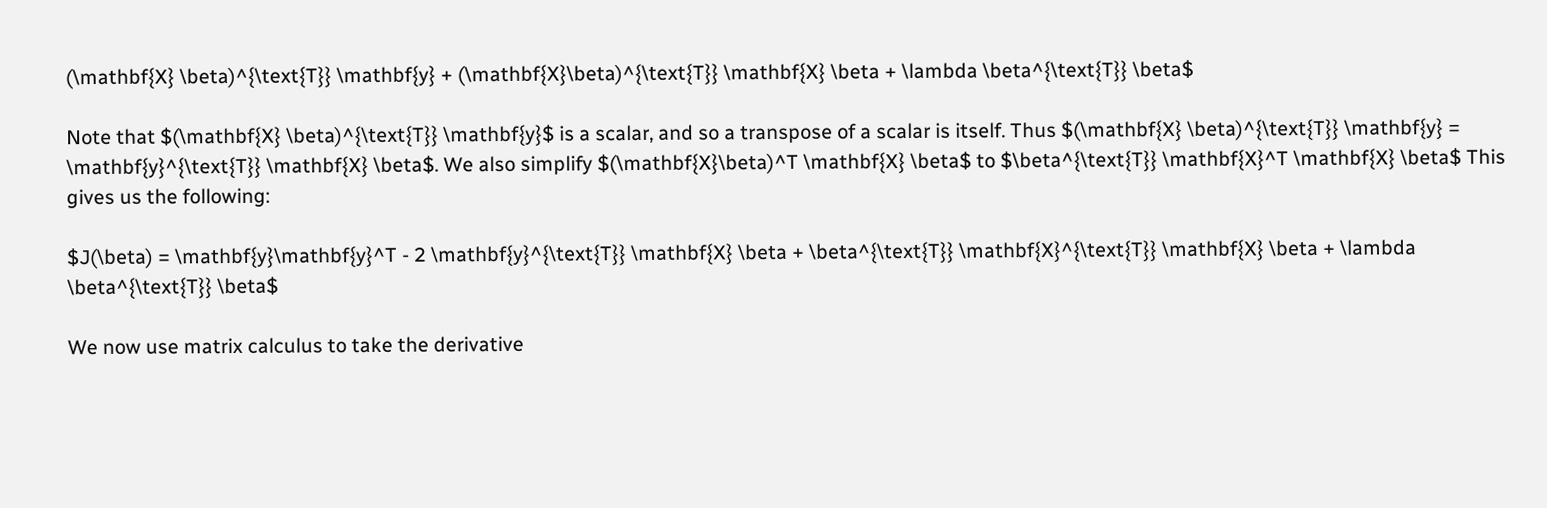(\mathbf{X} \beta)^{\text{T}} \mathbf{y} + (\mathbf{X}\beta)^{\text{T}} \mathbf{X} \beta + \lambda \beta^{\text{T}} \beta$

Note that $(\mathbf{X} \beta)^{\text{T}} \mathbf{y}$ is a scalar, and so a transpose of a scalar is itself. Thus $(\mathbf{X} \beta)^{\text{T}} \mathbf{y} = \mathbf{y}^{\text{T}} \mathbf{X} \beta$. We also simplify $(\mathbf{X}\beta)^T \mathbf{X} \beta$ to $\beta^{\text{T}} \mathbf{X}^T \mathbf{X} \beta$ This gives us the following:

$J(\beta) = \mathbf{y}\mathbf{y}^T - 2 \mathbf{y}^{\text{T}} \mathbf{X} \beta + \beta^{\text{T}} \mathbf{X}^{\text{T}} \mathbf{X} \beta + \lambda \beta^{\text{T}} \beta$

We now use matrix calculus to take the derivative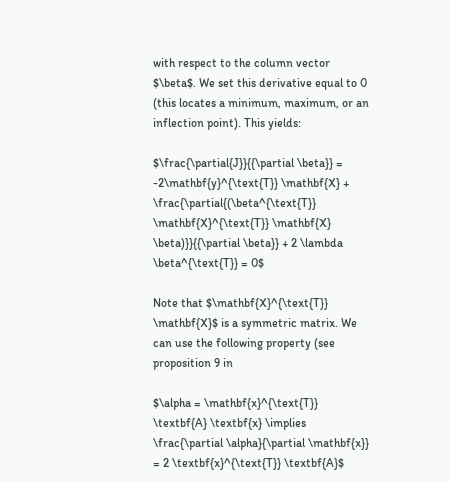with respect to the column vector $\beta$. We set this derivative equal to 0 (this locates a minimum, maximum, or an inflection point). This yields:

$\frac{\partial{J}}{{\partial \beta}} = -2\mathbf{y}^{\text{T}} \mathbf{X} + \frac{\partial{(\beta^{\text{T}} \mathbf{X}^{\text{T}} \mathbf{X} \beta)}}{{\partial \beta}} + 2 \lambda \beta^{\text{T}} = 0$

Note that $\mathbf{X}^{\text{T}} \mathbf{X}$ is a symmetric matrix. We can use the following property (see proposition 9 in

$\alpha = \mathbf{x}^{\text{T}} \textbf{A} \textbf{x} \implies \frac{\partial \alpha}{\partial \mathbf{x}} = 2 \textbf{x}^{\text{T}} \textbf{A}$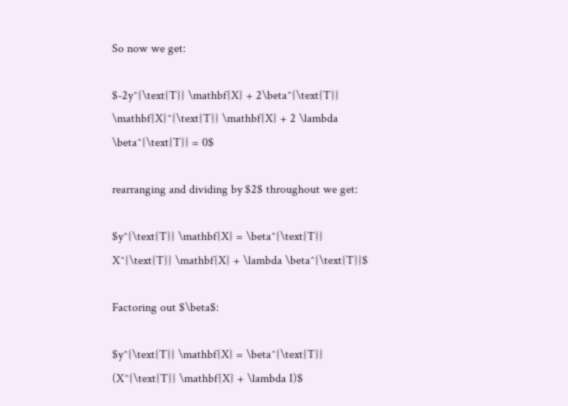So now we get:

$-2y^{\text{T}} \mathbf{X} + 2\beta^{\text{T}} \mathbf{X}^{\text{T}} \mathbf{X} + 2 \lambda \beta^{\text{T}} = 0$

rearranging and dividing by $2$ throughout we get:

$y^{\text{T}} \mathbf{X} = \beta^{\text{T}} X^{\text{T}} \mathbf{X} + \lambda \beta^{\text{T}}$

Factoring out $\beta$:

$y^{\text{T}} \mathbf{X} = \beta^{\text{T}} (X^{\text{T}} \mathbf{X} + \lambda I)$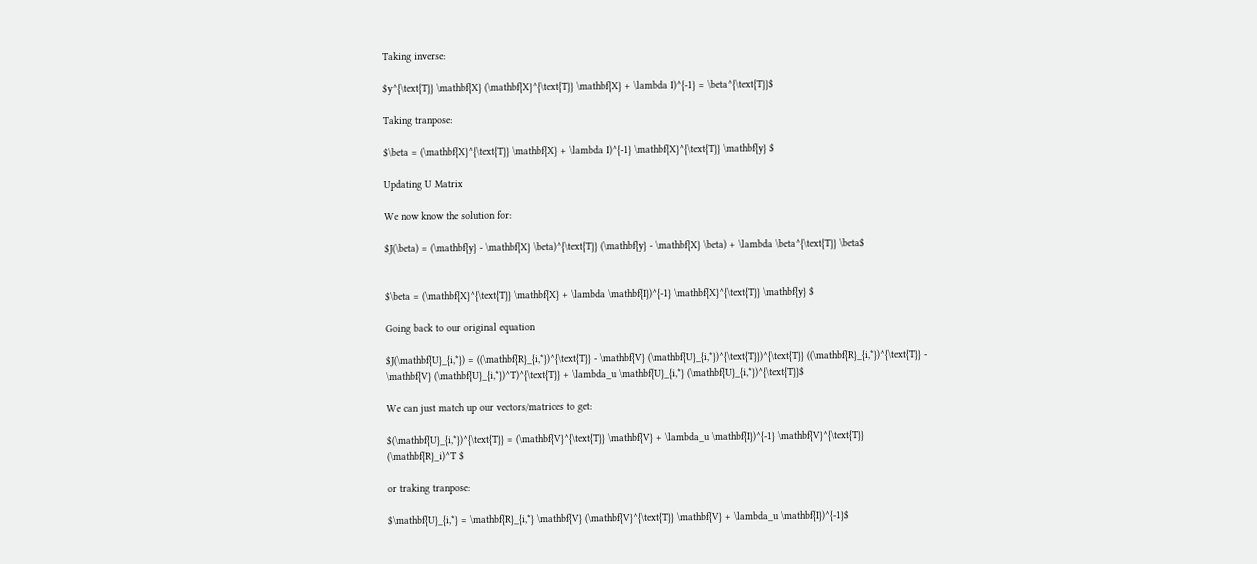Taking inverse:

$y^{\text{T}} \mathbf{X} (\mathbf{X}^{\text{T}} \mathbf{X} + \lambda I)^{-1} = \beta^{\text{T}}$

Taking tranpose:

$\beta = (\mathbf{X}^{\text{T}} \mathbf{X} + \lambda I)^{-1} \mathbf{X}^{\text{T}} \mathbf{y} $

Updating U Matrix

We now know the solution for:

$J(\beta) = (\mathbf{y} - \mathbf{X} \beta)^{\text{T}} (\mathbf{y} - \mathbf{X} \beta) + \lambda \beta^{\text{T}} \beta$


$\beta = (\mathbf{X}^{\text{T}} \mathbf{X} + \lambda \mathbf{I})^{-1} \mathbf{X}^{\text{T}} \mathbf{y} $

Going back to our original equation

$J(\mathbf{U}_{i,*}) = ((\mathbf{R}_{i,*})^{\text{T}} - \mathbf{V} (\mathbf{U}_{i,*})^{\text{T}})^{\text{T}} ((\mathbf{R}_{i,*})^{\text{T}} - \mathbf{V} (\mathbf{U}_{i,*})^T)^{\text{T}} + \lambda_u \mathbf{U}_{i,*} (\mathbf{U}_{i,*})^{\text{T}}$

We can just match up our vectors/matrices to get:

$(\mathbf{U}_{i,*})^{\text{T}} = (\mathbf{V}^{\text{T}} \mathbf{V} + \lambda_u \mathbf{I})^{-1} \mathbf{V}^{\text{T}} (\mathbf{R}_i)^T $

or traking tranpose:

$\mathbf{U}_{i,*} = \mathbf{R}_{i,*} \mathbf{V} (\mathbf{V}^{\text{T}} \mathbf{V} + \lambda_u \mathbf{I})^{-1}$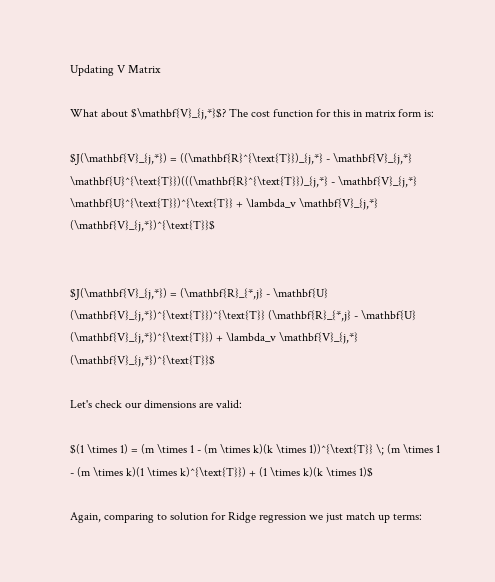Updating V Matrix

What about $\mathbf{V}_{j,*}$? The cost function for this in matrix form is:

$J(\mathbf{V}_{j,*}) = ((\mathbf{R}^{\text{T}})_{j,*} - \mathbf{V}_{j,*} \mathbf{U}^{\text{T}})(((\mathbf{R}^{\text{T}})_{j,*} - \mathbf{V}_{j,*} \mathbf{U}^{\text{T}})^{\text{T}} + \lambda_v \mathbf{V}_{j,*} (\mathbf{V}_{j,*})^{\text{T}}$


$J(\mathbf{V}_{j,*}) = (\mathbf{R}_{*,j} - \mathbf{U} (\mathbf{V}_{j,*})^{\text{T}})^{\text{T}} (\mathbf{R}_{*,j} - \mathbf{U} (\mathbf{V}_{j,*})^{\text{T}}) + \lambda_v \mathbf{V}_{j,*} (\mathbf{V}_{j,*})^{\text{T}}$

Let's check our dimensions are valid:

$(1 \times 1) = (m \times 1 - (m \times k)(k \times 1))^{\text{T}} \; (m \times 1 - (m \times k)(1 \times k)^{\text{T}}) + (1 \times k)(k \times 1)$

Again, comparing to solution for Ridge regression we just match up terms: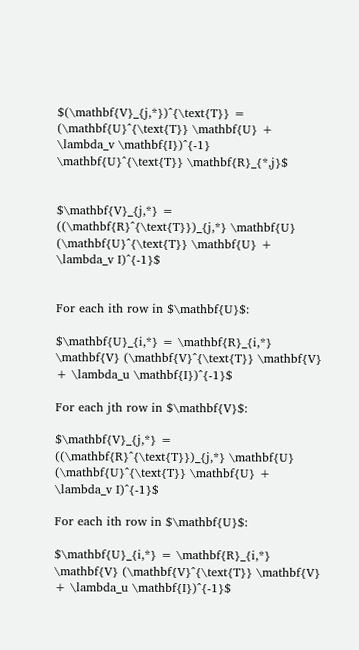$(\mathbf{V}_{j,*})^{\text{T}} = (\mathbf{U}^{\text{T}} \mathbf{U} + \lambda_v \mathbf{I})^{-1} \mathbf{U}^{\text{T}} \mathbf{R}_{*,j}$


$\mathbf{V}_{j,*} = ((\mathbf{R}^{\text{T}})_{j,*} \mathbf{U} (\mathbf{U}^{\text{T}} \mathbf{U} + \lambda_v I)^{-1}$


For each ith row in $\mathbf{U}$:

$\mathbf{U}_{i,*} = \mathbf{R}_{i,*} \mathbf{V} (\mathbf{V}^{\text{T}} \mathbf{V} + \lambda_u \mathbf{I})^{-1}$

For each jth row in $\mathbf{V}$:

$\mathbf{V}_{j,*} = ((\mathbf{R}^{\text{T}})_{j,*} \mathbf{U} (\mathbf{U}^{\text{T}} \mathbf{U} + \lambda_v I)^{-1}$

For each ith row in $\mathbf{U}$:

$\mathbf{U}_{i,*} = \mathbf{R}_{i,*} \mathbf{V} (\mathbf{V}^{\text{T}} \mathbf{V} + \lambda_u \mathbf{I})^{-1}$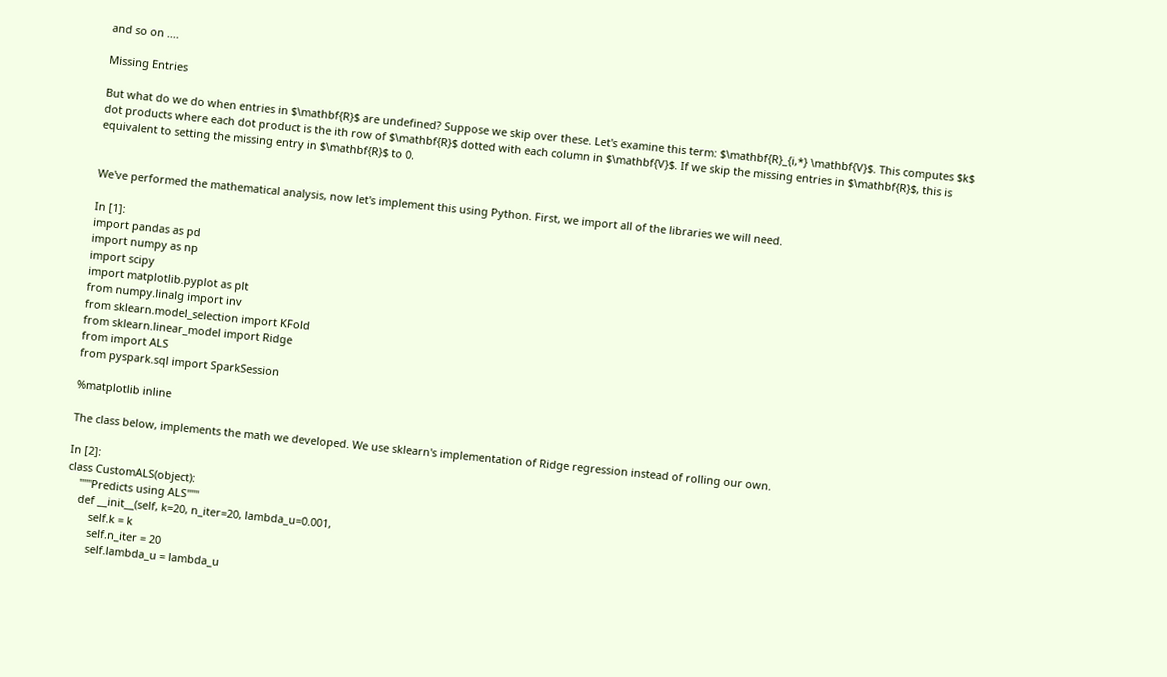and so on ....

Missing Entries

But what do we do when entries in $\mathbf{R}$ are undefined? Suppose we skip over these. Let's examine this term: $\mathbf{R}_{i,*} \mathbf{V}$. This computes $k$ dot products where each dot product is the ith row of $\mathbf{R}$ dotted with each column in $\mathbf{V}$. If we skip the missing entries in $\mathbf{R}$, this is equivalent to setting the missing entry in $\mathbf{R}$ to 0.


We've performed the mathematical analysis, now let's implement this using Python. First, we import all of the libraries we will need.

In [1]:
import pandas as pd
import numpy as np
import scipy
import matplotlib.pyplot as plt
from numpy.linalg import inv
from sklearn.model_selection import KFold
from sklearn.linear_model import Ridge
from import ALS
from pyspark.sql import SparkSession

%matplotlib inline

The class below, implements the math we developed. We use sklearn's implementation of Ridge regression instead of rolling our own.

In [2]:
class CustomALS(object):
    """Predicts using ALS"""
    def __init__(self, k=20, n_iter=20, lambda_u=0.001,
        self.k = k
        self.n_iter = 20
        self.lambda_u = lambda_u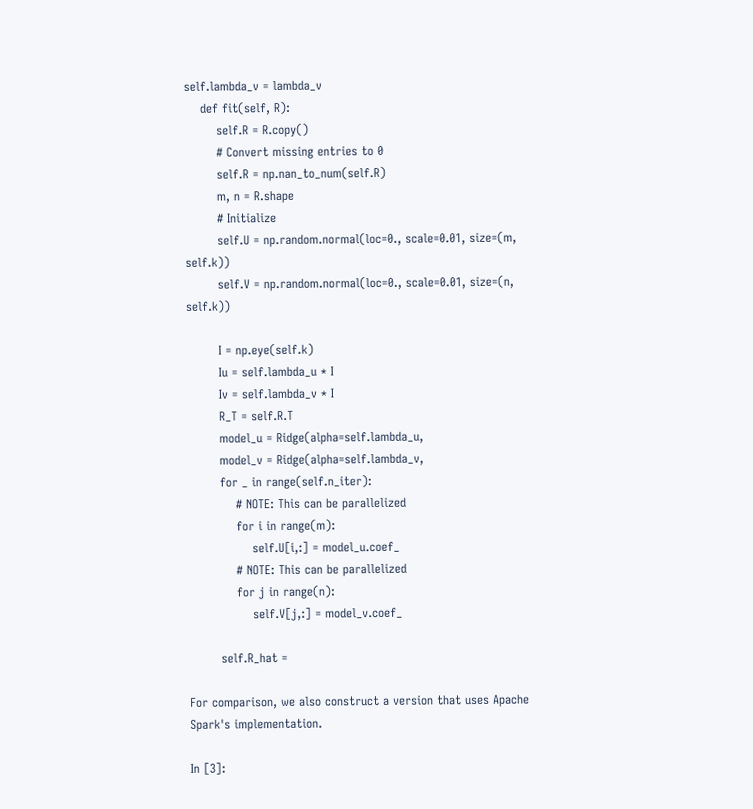self.lambda_v = lambda_v
    def fit(self, R):
        self.R = R.copy()
        # Convert missing entries to 0
        self.R = np.nan_to_num(self.R)
        m, n = R.shape
        # Initialize
        self.U = np.random.normal(loc=0., scale=0.01, size=(m, self.k))
        self.V = np.random.normal(loc=0., scale=0.01, size=(n, self.k))

        I = np.eye(self.k)
        Iu = self.lambda_u * I
        Iv = self.lambda_v * I
        R_T = self.R.T
        model_u = Ridge(alpha=self.lambda_u,
        model_v = Ridge(alpha=self.lambda_v,
        for _ in range(self.n_iter):
            # NOTE: This can be parallelized
            for i in range(m):
                self.U[i,:] = model_u.coef_
            # NOTE: This can be parallelized
            for j in range(n):
                self.V[j,:] = model_v.coef_

        self.R_hat =

For comparison, we also construct a version that uses Apache Spark's implementation.

In [3]: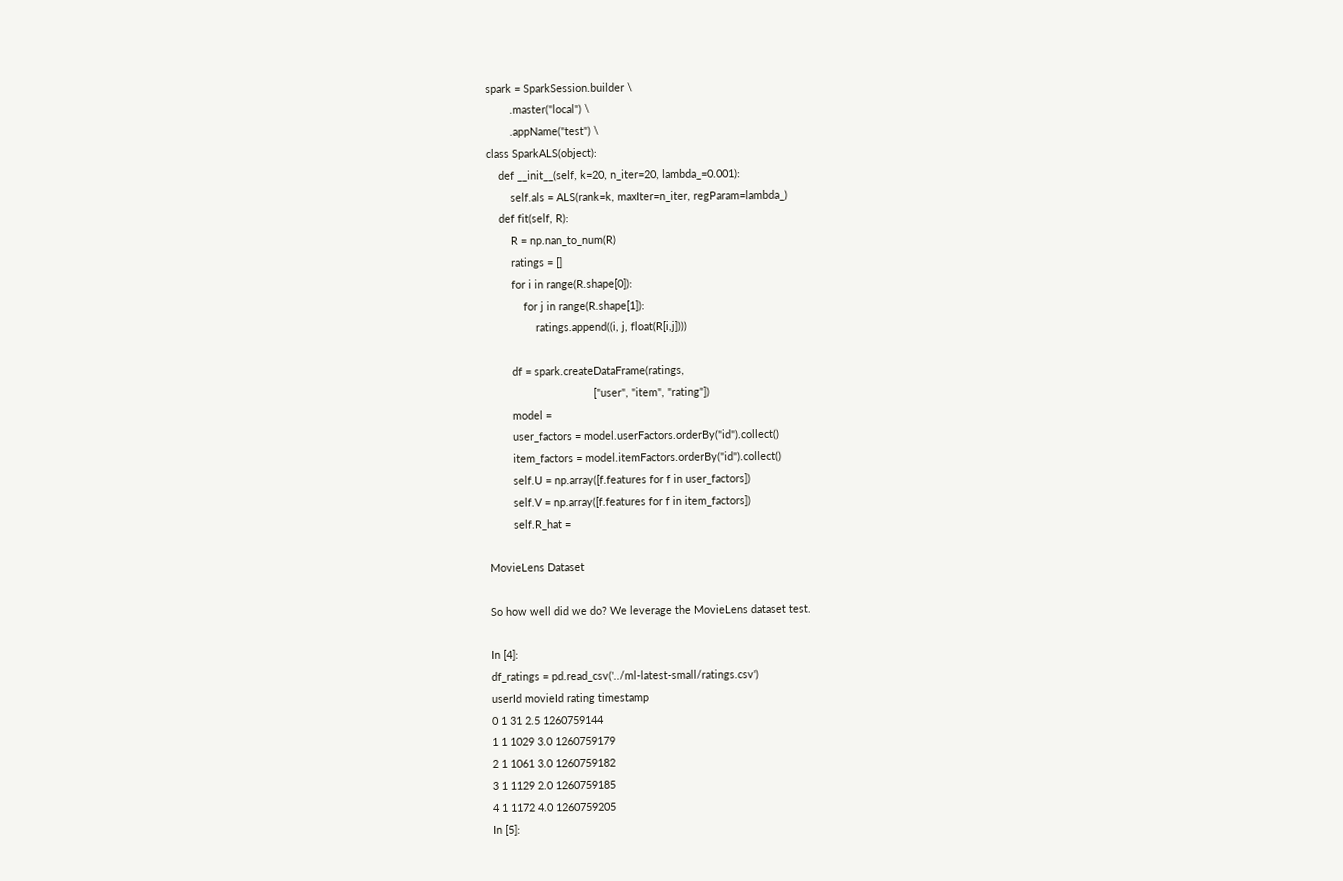spark = SparkSession.builder \
        .master("local") \
        .appName("test") \
class SparkALS(object):
    def __init__(self, k=20, n_iter=20, lambda_=0.001):
        self.als = ALS(rank=k, maxIter=n_iter, regParam=lambda_)
    def fit(self, R):
        R = np.nan_to_num(R)
        ratings = []
        for i in range(R.shape[0]):
            for j in range(R.shape[1]):
                ratings.append((i, j, float(R[i,j])))

        df = spark.createDataFrame(ratings,
                                   ["user", "item", "rating"])
        model =
        user_factors = model.userFactors.orderBy("id").collect()
        item_factors = model.itemFactors.orderBy("id").collect()
        self.U = np.array([f.features for f in user_factors])
        self.V = np.array([f.features for f in item_factors])
        self.R_hat =

MovieLens Dataset

So how well did we do? We leverage the MovieLens dataset test.

In [4]:
df_ratings = pd.read_csv('../ml-latest-small/ratings.csv')
userId movieId rating timestamp
0 1 31 2.5 1260759144
1 1 1029 3.0 1260759179
2 1 1061 3.0 1260759182
3 1 1129 2.0 1260759185
4 1 1172 4.0 1260759205
In [5]: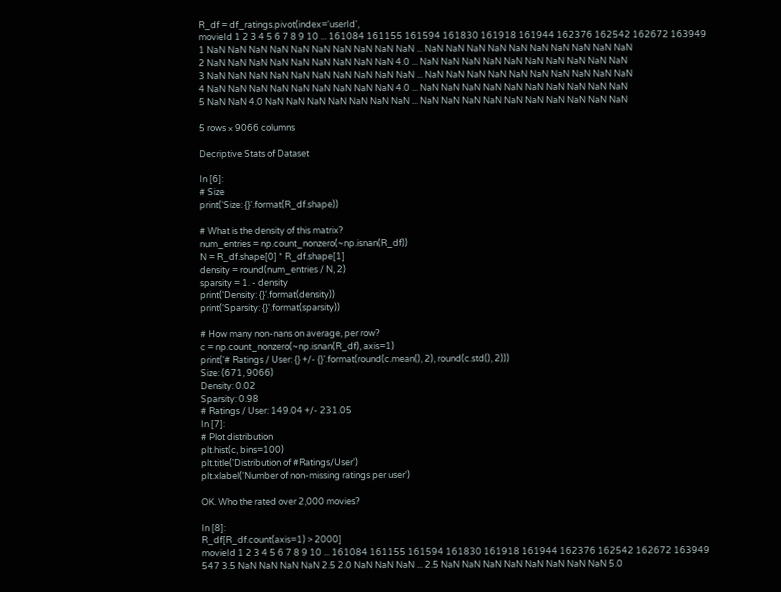R_df = df_ratings.pivot(index='userId',
movieId 1 2 3 4 5 6 7 8 9 10 ... 161084 161155 161594 161830 161918 161944 162376 162542 162672 163949
1 NaN NaN NaN NaN NaN NaN NaN NaN NaN NaN ... NaN NaN NaN NaN NaN NaN NaN NaN NaN NaN
2 NaN NaN NaN NaN NaN NaN NaN NaN NaN 4.0 ... NaN NaN NaN NaN NaN NaN NaN NaN NaN NaN
3 NaN NaN NaN NaN NaN NaN NaN NaN NaN NaN ... NaN NaN NaN NaN NaN NaN NaN NaN NaN NaN
4 NaN NaN NaN NaN NaN NaN NaN NaN NaN 4.0 ... NaN NaN NaN NaN NaN NaN NaN NaN NaN NaN
5 NaN NaN 4.0 NaN NaN NaN NaN NaN NaN NaN ... NaN NaN NaN NaN NaN NaN NaN NaN NaN NaN

5 rows × 9066 columns

Decriptive Stats of Dataset

In [6]:
# Size
print('Size: {}'.format(R_df.shape))

# What is the density of this matrix?
num_entries = np.count_nonzero(~np.isnan(R_df))
N = R_df.shape[0] * R_df.shape[1]
density = round(num_entries / N, 2)
sparsity = 1. - density
print('Density: {}'.format(density))
print('Sparsity: {}'.format(sparsity))

# How many non-nans on average, per row?
c = np.count_nonzero(~np.isnan(R_df), axis=1)
print('# Ratings / User: {} +/- {}'.format(round(c.mean(), 2), round(c.std(), 2)))
Size: (671, 9066)
Density: 0.02
Sparsity: 0.98
# Ratings / User: 149.04 +/- 231.05
In [7]:
# Plot distribution
plt.hist(c, bins=100)
plt.title('Distribution of #Ratings/User')
plt.xlabel('Number of non-missing ratings per user')

OK. Who the rated over 2,000 movies?

In [8]:
R_df[R_df.count(axis=1) > 2000]
movieId 1 2 3 4 5 6 7 8 9 10 ... 161084 161155 161594 161830 161918 161944 162376 162542 162672 163949
547 3.5 NaN NaN NaN NaN 2.5 2.0 NaN NaN NaN ... 2.5 NaN NaN NaN NaN NaN NaN NaN NaN 5.0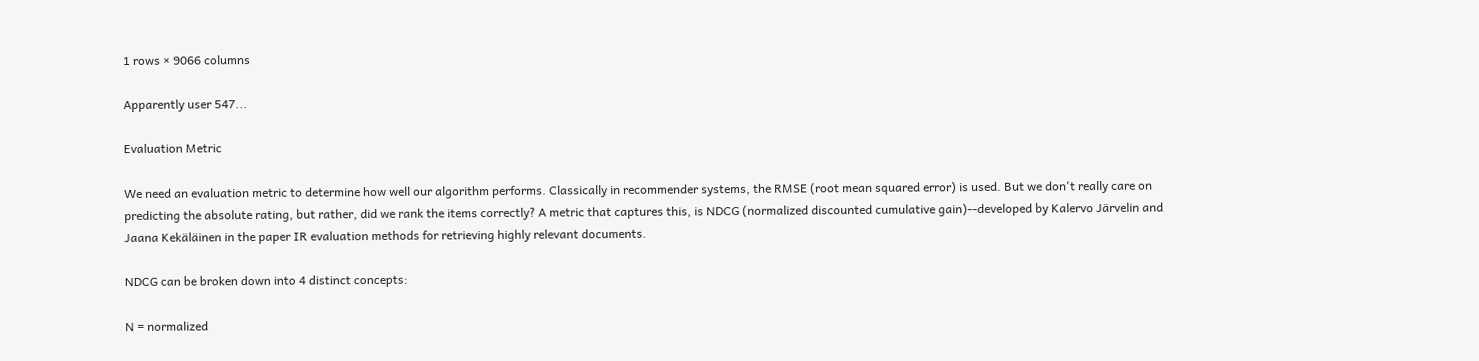1 rows × 9066 columns

Apparently user 547...

Evaluation Metric

We need an evaluation metric to determine how well our algorithm performs. Classically in recommender systems, the RMSE (root mean squared error) is used. But we don't really care on predicting the absolute rating, but rather, did we rank the items correctly? A metric that captures this, is NDCG (normalized discounted cumulative gain)--developed by Kalervo Järvelin and Jaana Kekäläinen in the paper IR evaluation methods for retrieving highly relevant documents.

NDCG can be broken down into 4 distinct concepts:

N = normalized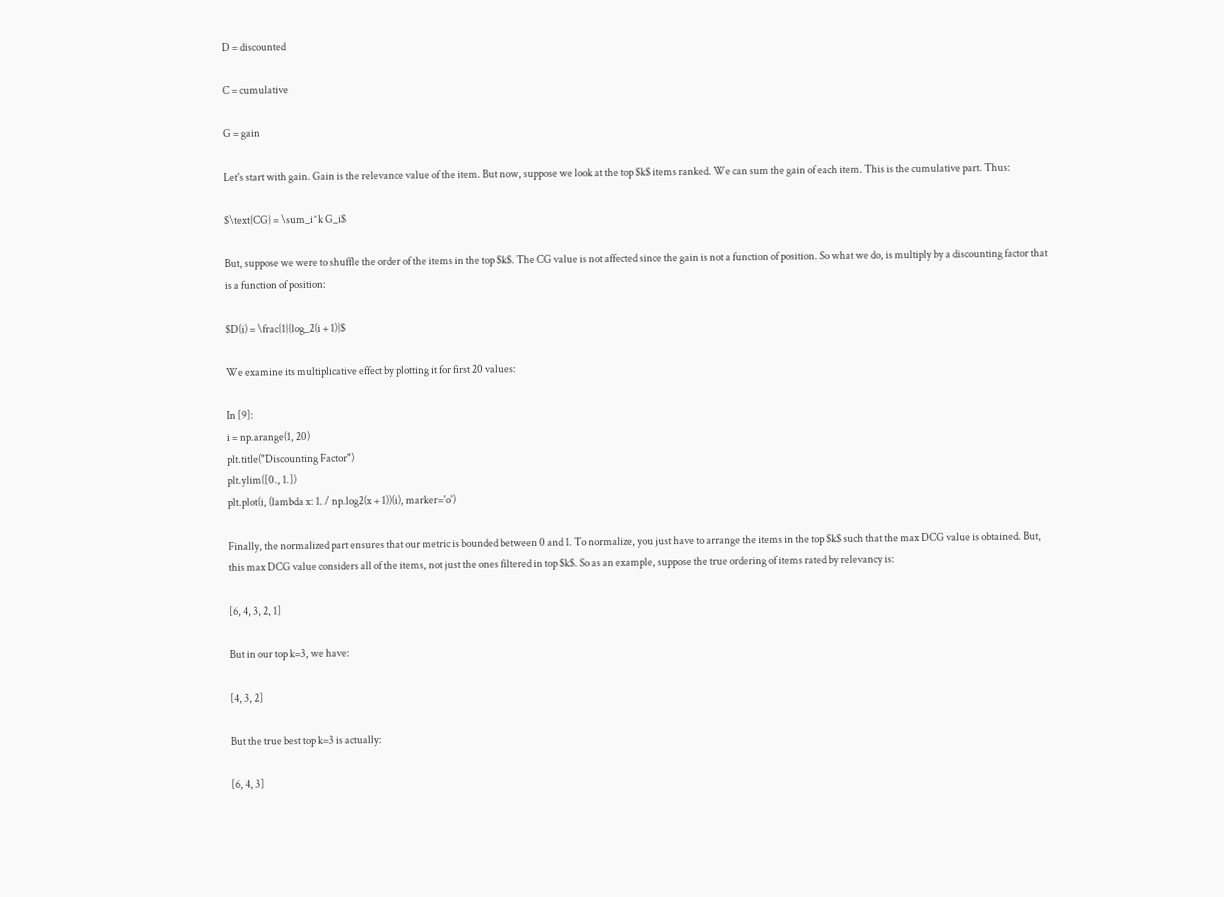D = discounted

C = cumulative

G = gain

Let's start with gain. Gain is the relevance value of the item. But now, suppose we look at the top $k$ items ranked. We can sum the gain of each item. This is the cumulative part. Thus:

$\text{CG} = \sum_i^k G_i$

But, suppose we were to shuffle the order of the items in the top $k$. The CG value is not affected since the gain is not a function of position. So what we do, is multiply by a discounting factor that is a function of position:

$D(i) = \frac{1}{log_2(i + 1)}$

We examine its multiplicative effect by plotting it for first 20 values:

In [9]:
i = np.arange(1, 20)
plt.title("Discounting Factor")
plt.ylim([0., 1.])
plt.plot(i, (lambda x: 1. / np.log2(x + 1))(i), marker='o')

Finally, the normalized part ensures that our metric is bounded between 0 and 1. To normalize, you just have to arrange the items in the top $k$ such that the max DCG value is obtained. But, this max DCG value considers all of the items, not just the ones filtered in top $k$. So as an example, suppose the true ordering of items rated by relevancy is:

[6, 4, 3, 2, 1]

But in our top k=3, we have:

[4, 3, 2]

But the true best top k=3 is actually:

[6, 4, 3]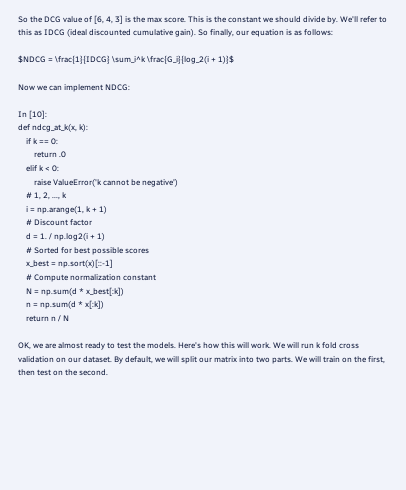So the DCG value of [6, 4, 3] is the max score. This is the constant we should divide by. We'll refer to this as IDCG (ideal discounted cumulative gain). So finally, our equation is as follows:

$NDCG = \frac{1}{IDCG} \sum_i^k \frac{G_i}{log_2(i + 1)}$

Now we can implement NDCG:

In [10]:
def ndcg_at_k(x, k):
    if k == 0:
        return .0
    elif k < 0:
        raise ValueError('k cannot be negative')
    # 1, 2, ..., k
    i = np.arange(1, k + 1)
    # Discount factor
    d = 1. / np.log2(i + 1)
    # Sorted for best possible scores
    x_best = np.sort(x)[::-1]
    # Compute normalization constant
    N = np.sum(d * x_best[:k])
    n = np.sum(d * x[:k])
    return n / N

OK, we are almost ready to test the models. Here's how this will work. We will run k fold cross validation on our dataset. By default, we will split our matrix into two parts. We will train on the first, then test on the second.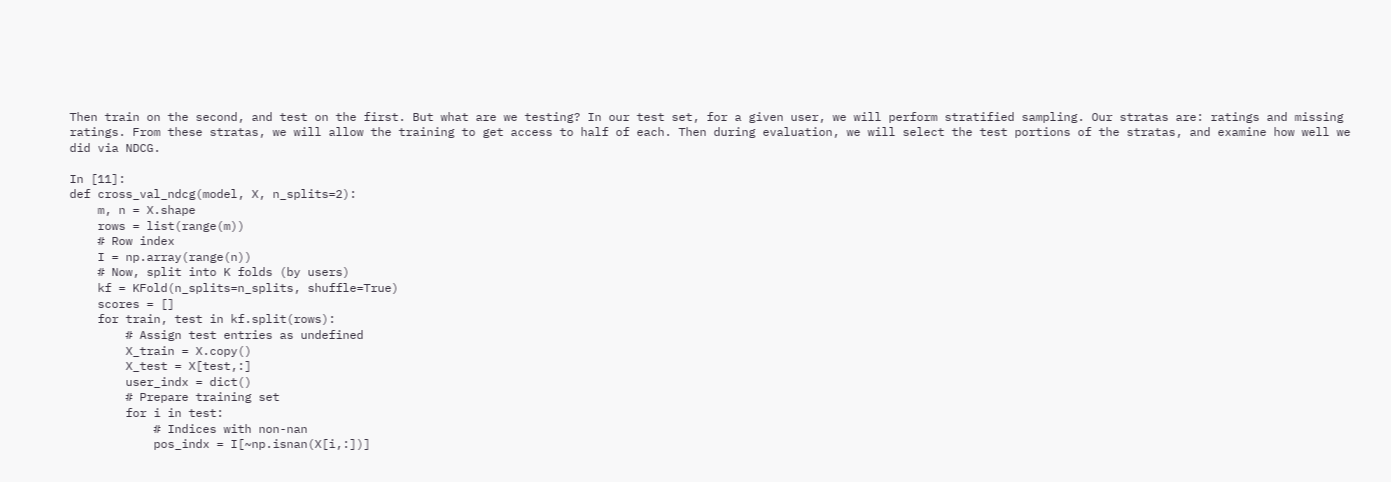Then train on the second, and test on the first. But what are we testing? In our test set, for a given user, we will perform stratified sampling. Our stratas are: ratings and missing ratings. From these stratas, we will allow the training to get access to half of each. Then during evaluation, we will select the test portions of the stratas, and examine how well we did via NDCG.

In [11]:
def cross_val_ndcg(model, X, n_splits=2):
    m, n = X.shape
    rows = list(range(m))
    # Row index
    I = np.array(range(n))
    # Now, split into K folds (by users)
    kf = KFold(n_splits=n_splits, shuffle=True)
    scores = []
    for train, test in kf.split(rows):
        # Assign test entries as undefined
        X_train = X.copy()
        X_test = X[test,:]
        user_indx = dict()
        # Prepare training set
        for i in test:
            # Indices with non-nan
            pos_indx = I[~np.isnan(X[i,:])]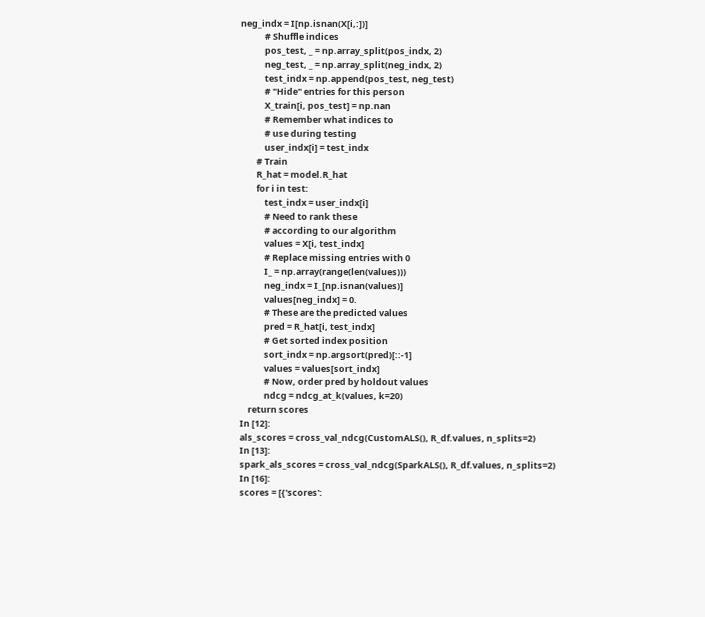neg_indx = I[np.isnan(X[i,:])]
            # Shuffle indices
            pos_test, _ = np.array_split(pos_indx, 2)
            neg_test, _ = np.array_split(neg_indx, 2)
            test_indx = np.append(pos_test, neg_test)
            # "Hide" entries for this person
            X_train[i, pos_test] = np.nan
            # Remember what indices to
            # use during testing
            user_indx[i] = test_indx
        # Train
        R_hat = model.R_hat
        for i in test:
            test_indx = user_indx[i]
            # Need to rank these
            # according to our algorithm
            values = X[i, test_indx]
            # Replace missing entries with 0
            I_ = np.array(range(len(values)))
            neg_indx = I_[np.isnan(values)]
            values[neg_indx] = 0.
            # These are the predicted values
            pred = R_hat[i, test_indx]
            # Get sorted index position
            sort_indx = np.argsort(pred)[::-1]
            values = values[sort_indx]
            # Now, order pred by holdout values
            ndcg = ndcg_at_k(values, k=20)
    return scores
In [12]:
als_scores = cross_val_ndcg(CustomALS(), R_df.values, n_splits=2)
In [13]:
spark_als_scores = cross_val_ndcg(SparkALS(), R_df.values, n_splits=2)
In [16]:
scores = [{'scores':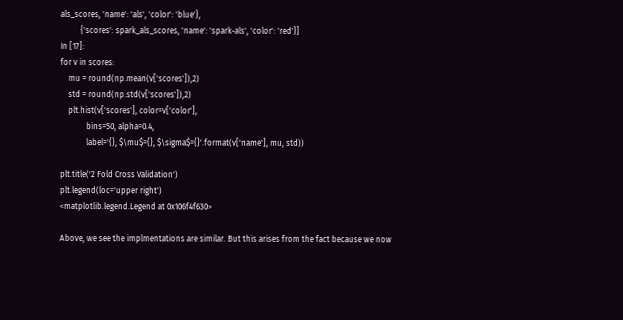als_scores, 'name': 'als', 'color': 'blue'},
          {'scores': spark_als_scores, 'name': 'spark-als', 'color': 'red'}]
In [17]:
for v in scores:
    mu = round(np.mean(v['scores']),2)
    std = round(np.std(v['scores']),2)
    plt.hist(v['scores'], color=v['color'],
             bins=50, alpha=0.4,
             label='{}, $\mu$={}, $\sigma$={}'.format(v['name'], mu, std))

plt.title('2 Fold Cross Validation')
plt.legend(loc='upper right')
<matplotlib.legend.Legend at 0x106f4f630>

Above, we see the implmentations are similar. But this arises from the fact because we now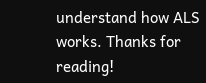understand how ALS works. Thanks for reading!